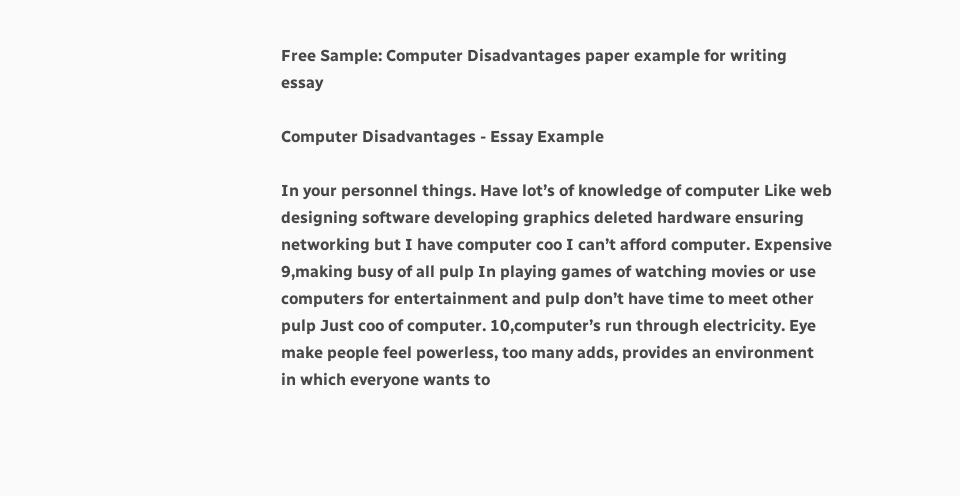Free Sample: Computer Disadvantages paper example for writing essay

Computer Disadvantages - Essay Example

In your personnel things. Have lot’s of knowledge of computer Like web designing software developing graphics deleted hardware ensuring networking but I have computer coo I can’t afford computer. Expensive 9,making busy of all pulp In playing games of watching movies or use computers for entertainment and pulp don’t have time to meet other pulp Just coo of computer. 10,computer’s run through electricity. Eye make people feel powerless, too many adds, provides an environment in which everyone wants to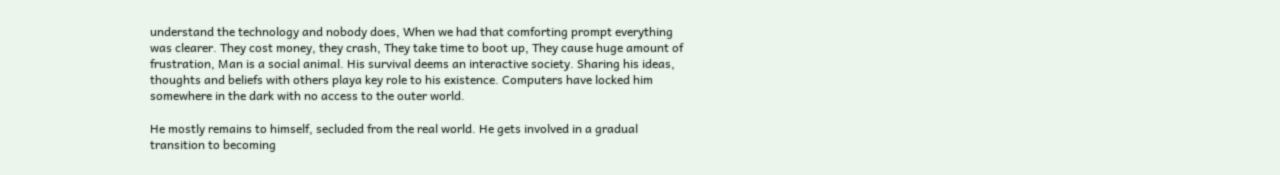understand the technology and nobody does, When we had that comforting prompt everything was clearer. They cost money, they crash, They take time to boot up, They cause huge amount of frustration, Man is a social animal. His survival deems an interactive society. Sharing his ideas, thoughts and beliefs with others playa key role to his existence. Computers have locked him somewhere in the dark with no access to the outer world.

He mostly remains to himself, secluded from the real world. He gets involved in a gradual transition to becoming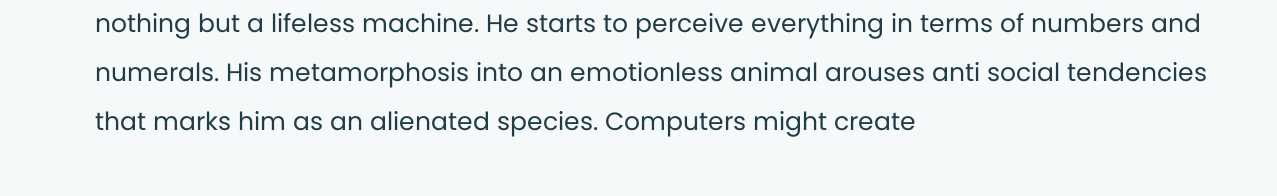nothing but a lifeless machine. He starts to perceive everything in terms of numbers and numerals. His metamorphosis into an emotionless animal arouses anti social tendencies that marks him as an alienated species. Computers might create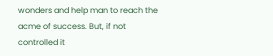wonders and help man to reach the acme of success. But, if not controlled it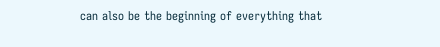can also be the beginning of everything that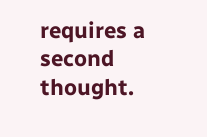requires a second thought.